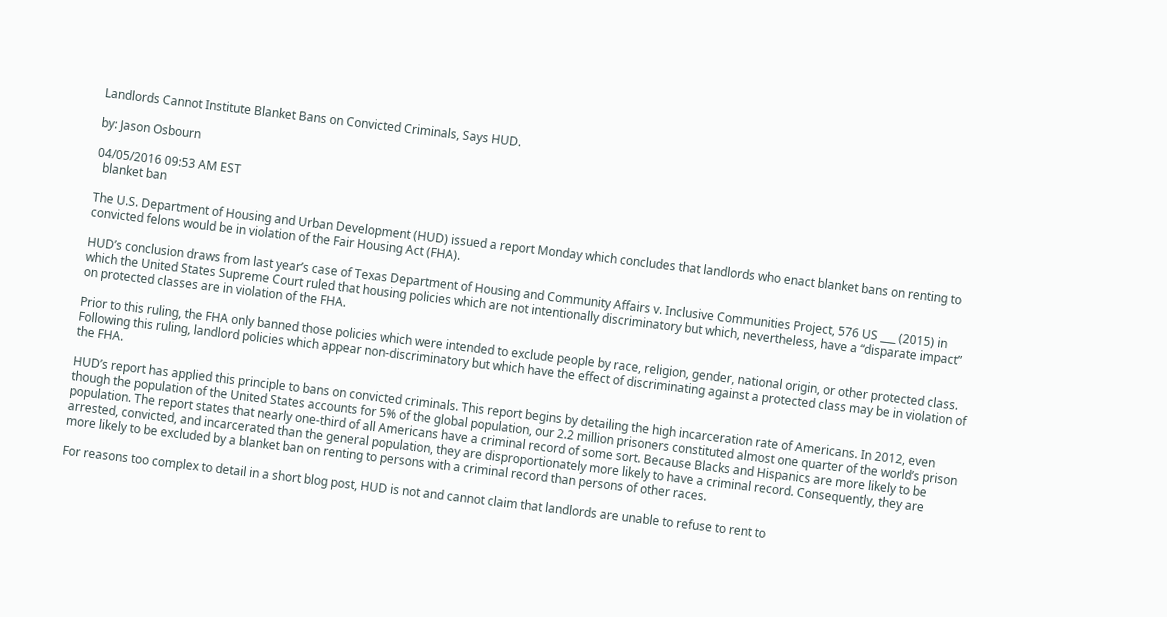Landlords Cannot Institute Blanket Bans on Convicted Criminals, Says HUD.

by: Jason Osbourn

04/05/2016 09:53 AM EST
  blanket ban

The U.S. Department of Housing and Urban Development (HUD) issued a report Monday which concludes that landlords who enact blanket bans on renting to convicted felons would be in violation of the Fair Housing Act (FHA).

HUD’s conclusion draws from last year’s case of Texas Department of Housing and Community Affairs v. Inclusive Communities Project, 576 US ___ (2015) in which the United States Supreme Court ruled that housing policies which are not intentionally discriminatory but which, nevertheless, have a “disparate impact” on protected classes are in violation of the FHA.

Prior to this ruling, the FHA only banned those policies which were intended to exclude people by race, religion, gender, national origin, or other protected class. Following this ruling, landlord policies which appear non-discriminatory but which have the effect of discriminating against a protected class may be in violation of the FHA.

HUD’s report has applied this principle to bans on convicted criminals. This report begins by detailing the high incarceration rate of Americans. In 2012, even though the population of the United States accounts for 5% of the global population, our 2.2 million prisoners constituted almost one quarter of the world’s prison population. The report states that nearly one-third of all Americans have a criminal record of some sort. Because Blacks and Hispanics are more likely to be arrested, convicted, and incarcerated than the general population, they are disproportionately more likely to have a criminal record. Consequently, they are more likely to be excluded by a blanket ban on renting to persons with a criminal record than persons of other races.

For reasons too complex to detail in a short blog post, HUD is not and cannot claim that landlords are unable to refuse to rent to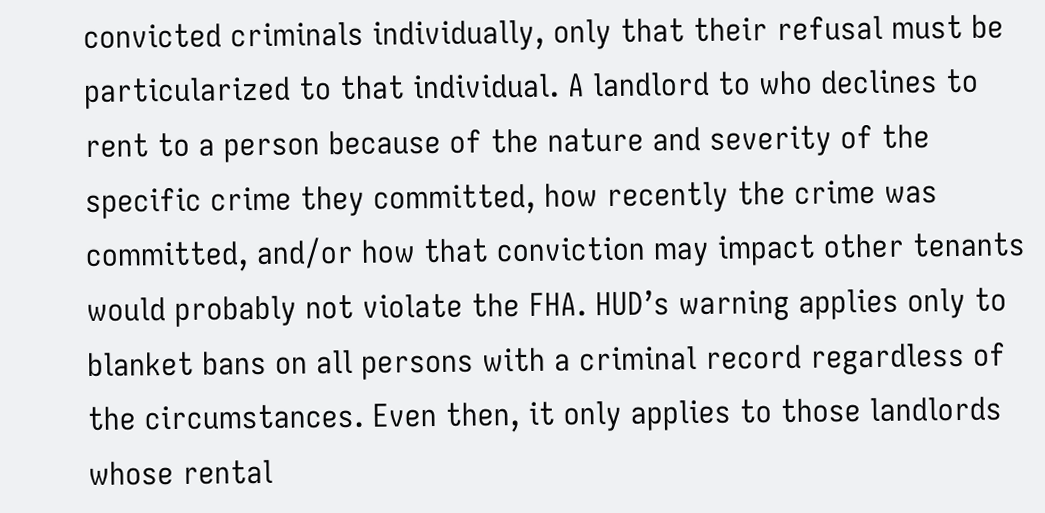convicted criminals individually, only that their refusal must be particularized to that individual. A landlord to who declines to rent to a person because of the nature and severity of the specific crime they committed, how recently the crime was committed, and/or how that conviction may impact other tenants would probably not violate the FHA. HUD’s warning applies only to blanket bans on all persons with a criminal record regardless of the circumstances. Even then, it only applies to those landlords whose rental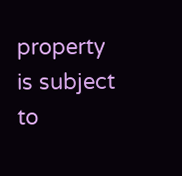property is subject to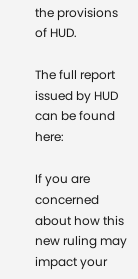the provisions of HUD.

The full report issued by HUD can be found here:

If you are concerned about how this new ruling may impact your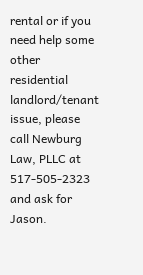rental or if you need help some other residential landlord/tenant issue, please call Newburg Law, PLLC at 517-505-2323 and ask for Jason.